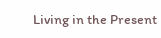Living in the Present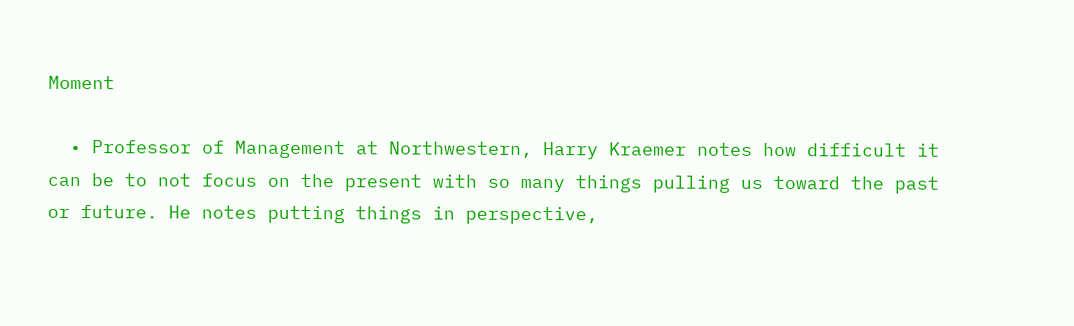Moment

  • Professor of Management at Northwestern, Harry Kraemer notes how difficult it can be to not focus on the present with so many things pulling us toward the past or future. He notes putting things in perspective,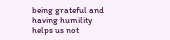being grateful and having humility helps us not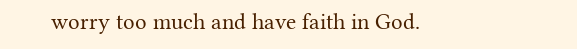worry too much and have faith in God.